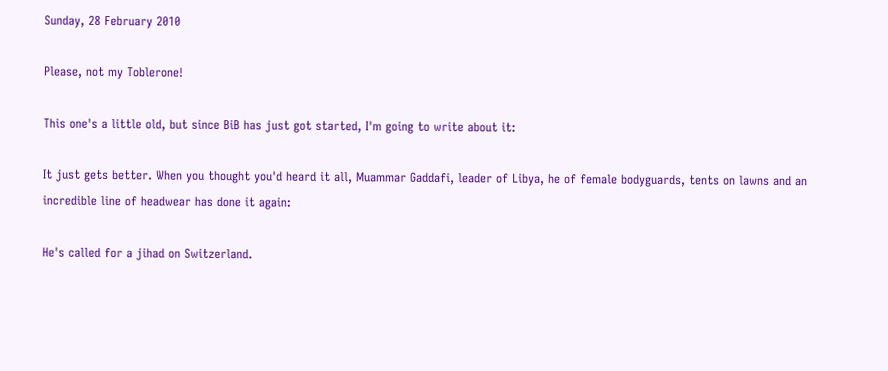Sunday, 28 February 2010

Please, not my Toblerone!

This one's a little old, but since BiB has just got started, I'm going to write about it:

It just gets better. When you thought you'd heard it all, Muammar Gaddafi, leader of Libya, he of female bodyguards, tents on lawns and an incredible line of headwear has done it again:

He's called for a jihad on Switzerland.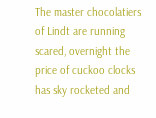The master chocolatiers of Lindt are running scared, overnight the price of cuckoo clocks has sky rocketed and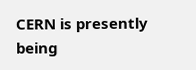CERN is presently being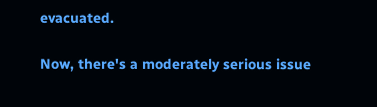evacuated.

Now, there's a moderately serious issue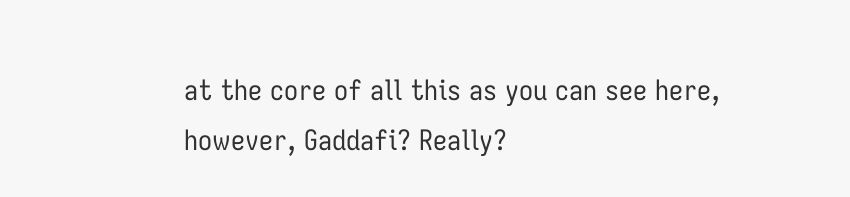at the core of all this as you can see here, however, Gaddafi? Really?